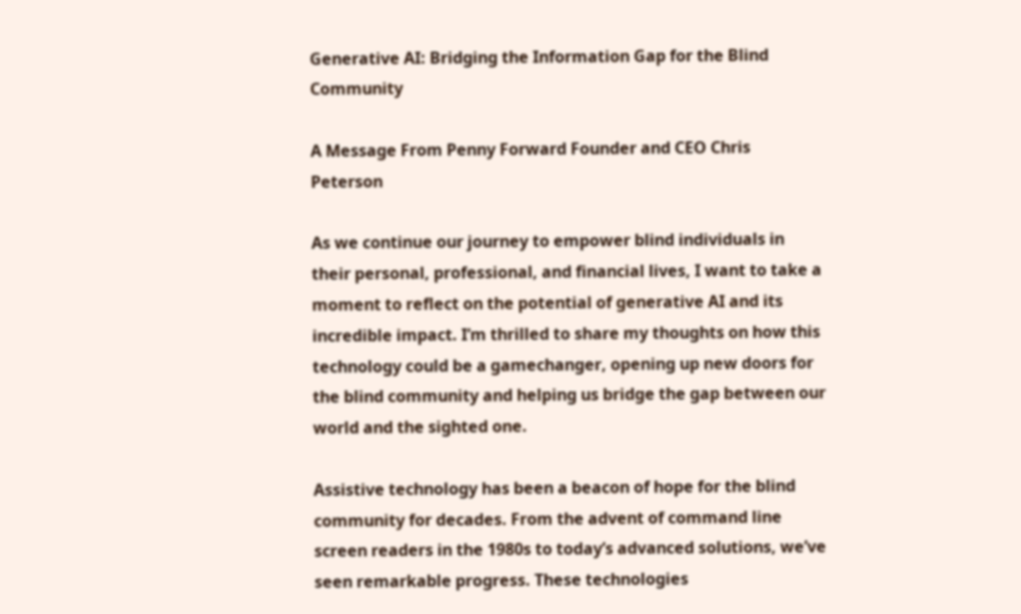Generative AI: Bridging the Information Gap for the Blind Community

A Message From Penny Forward Founder and CEO Chris Peterson

As we continue our journey to empower blind individuals in their personal, professional, and financial lives, I want to take a moment to reflect on the potential of generative AI and its incredible impact. I’m thrilled to share my thoughts on how this technology could be a gamechanger, opening up new doors for the blind community and helping us bridge the gap between our world and the sighted one.

Assistive technology has been a beacon of hope for the blind community for decades. From the advent of command line screen readers in the 1980s to today’s advanced solutions, we’ve seen remarkable progress. These technologies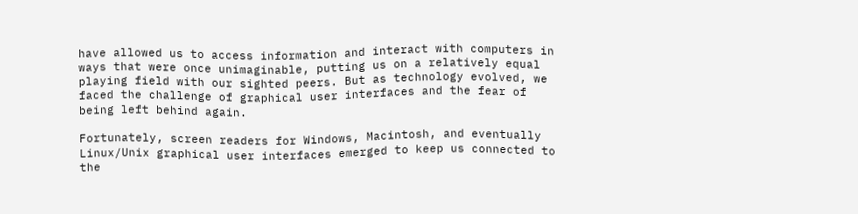have allowed us to access information and interact with computers in ways that were once unimaginable, putting us on a relatively equal playing field with our sighted peers. But as technology evolved, we faced the challenge of graphical user interfaces and the fear of being left behind again.

Fortunately, screen readers for Windows, Macintosh, and eventually Linux/Unix graphical user interfaces emerged to keep us connected to the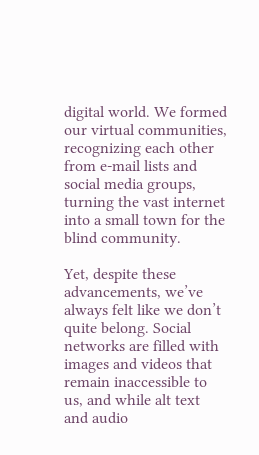digital world. We formed our virtual communities, recognizing each other from e-mail lists and social media groups, turning the vast internet into a small town for the blind community.

Yet, despite these advancements, we’ve always felt like we don’t quite belong. Social networks are filled with images and videos that remain inaccessible to us, and while alt text and audio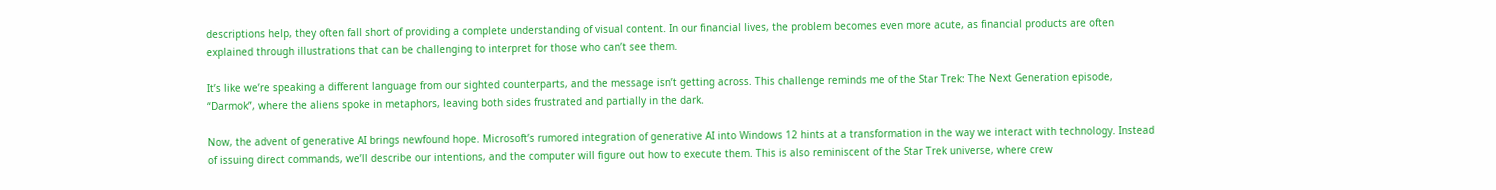descriptions help, they often fall short of providing a complete understanding of visual content. In our financial lives, the problem becomes even more acute, as financial products are often explained through illustrations that can be challenging to interpret for those who can’t see them.

It’s like we’re speaking a different language from our sighted counterparts, and the message isn’t getting across. This challenge reminds me of the Star Trek: The Next Generation episode, “Darmok”, where the aliens spoke in metaphors, leaving both sides frustrated and partially in the dark.

Now, the advent of generative AI brings newfound hope. Microsoft’s rumored integration of generative AI into Windows 12 hints at a transformation in the way we interact with technology. Instead of issuing direct commands, we’ll describe our intentions, and the computer will figure out how to execute them. This is also reminiscent of the Star Trek universe, where crew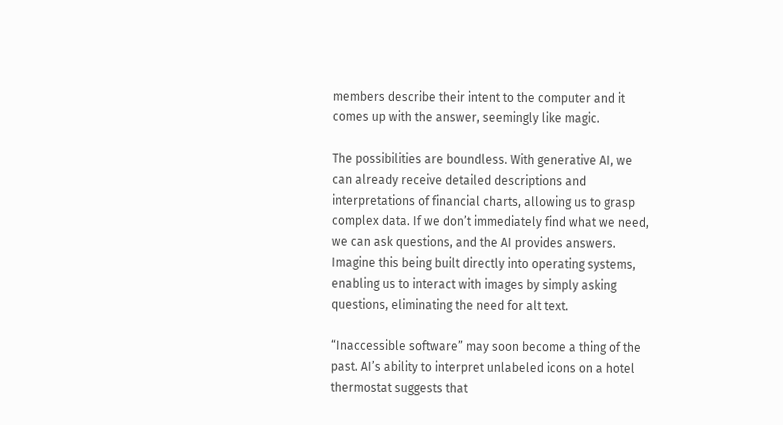members describe their intent to the computer and it comes up with the answer, seemingly like magic.

The possibilities are boundless. With generative AI, we can already receive detailed descriptions and interpretations of financial charts, allowing us to grasp complex data. If we don’t immediately find what we need, we can ask questions, and the AI provides answers. Imagine this being built directly into operating systems, enabling us to interact with images by simply asking questions, eliminating the need for alt text.

“Inaccessible software” may soon become a thing of the past. AI’s ability to interpret unlabeled icons on a hotel thermostat suggests that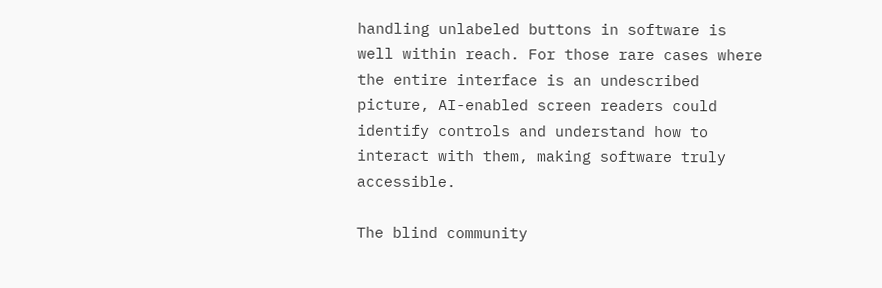handling unlabeled buttons in software is well within reach. For those rare cases where the entire interface is an undescribed picture, AI-enabled screen readers could identify controls and understand how to interact with them, making software truly accessible.

The blind community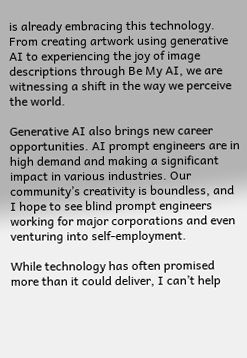is already embracing this technology. From creating artwork using generative AI to experiencing the joy of image descriptions through Be My AI, we are witnessing a shift in the way we perceive the world.

Generative AI also brings new career opportunities. AI prompt engineers are in high demand and making a significant impact in various industries. Our community’s creativity is boundless, and I hope to see blind prompt engineers working for major corporations and even venturing into self-employment.

While technology has often promised more than it could deliver, I can’t help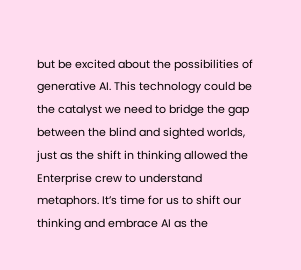but be excited about the possibilities of generative AI. This technology could be the catalyst we need to bridge the gap between the blind and sighted worlds, just as the shift in thinking allowed the Enterprise crew to understand metaphors. It’s time for us to shift our thinking and embrace AI as the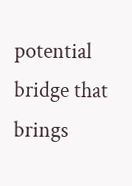potential bridge that brings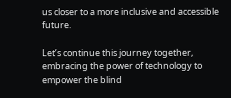us closer to a more inclusive and accessible future.

Let’s continue this journey together, embracing the power of technology to empower the blind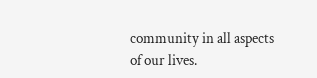community in all aspects of our lives.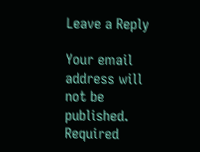Leave a Reply

Your email address will not be published. Required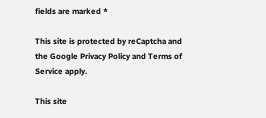fields are marked *

This site is protected by reCaptcha and the Google Privacy Policy and Terms of Service apply.

This site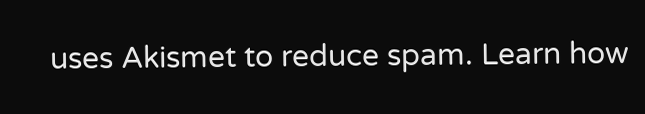uses Akismet to reduce spam. Learn how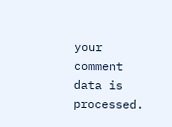your comment data is processed.